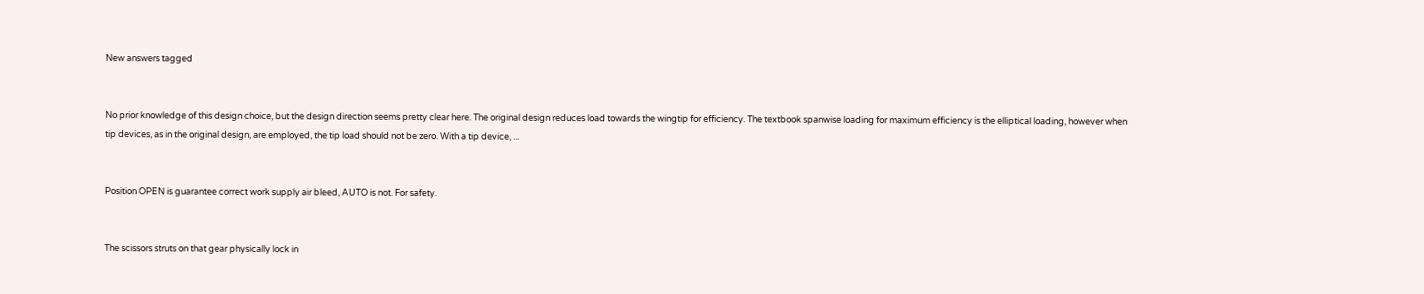New answers tagged


No prior knowledge of this design choice, but the design direction seems pretty clear here. The original design reduces load towards the wingtip for efficiency. The textbook spanwise loading for maximum efficiency is the elliptical loading, however when tip devices, as in the original design, are employed, the tip load should not be zero. With a tip device, ...


Position OPEN is guarantee correct work supply air bleed, AUTO is not. For safety.


The scissors struts on that gear physically lock in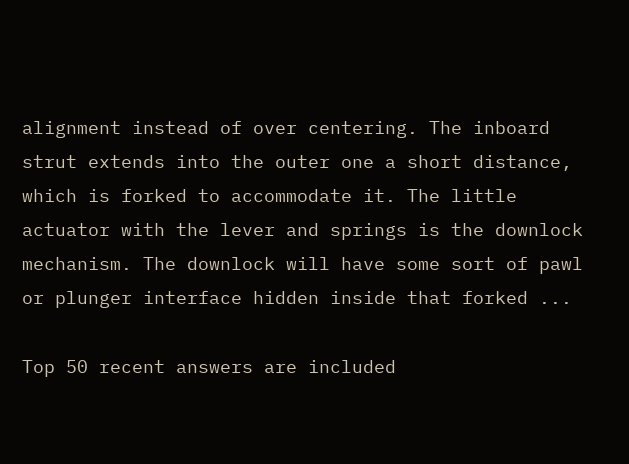alignment instead of over centering. The inboard strut extends into the outer one a short distance, which is forked to accommodate it. The little actuator with the lever and springs is the downlock mechanism. The downlock will have some sort of pawl or plunger interface hidden inside that forked ...

Top 50 recent answers are included